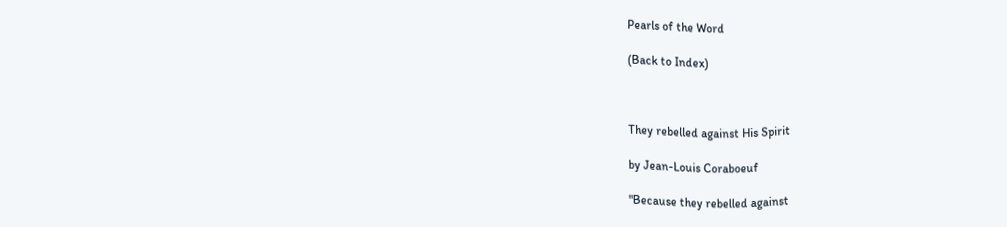Pearls of the Word

(Back to Index)



They rebelled against His Spirit

by Jean-Louis Coraboeuf

"Because they rebelled against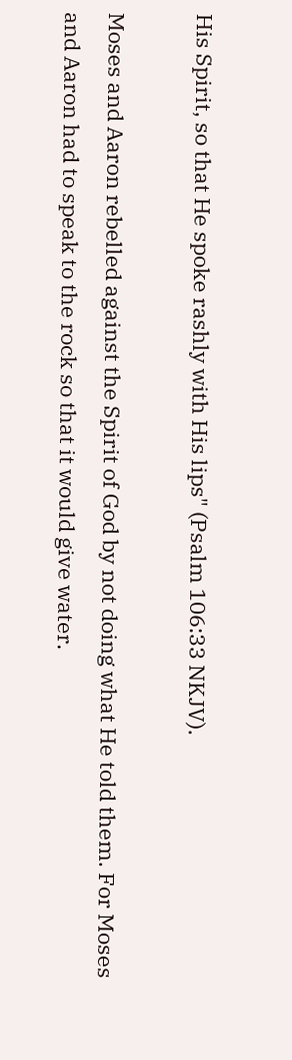His Spirit, so that He spoke rashly with His lips" (Psalm 106:33 NKJV).

Moses and Aaron rebelled against the Spirit of God by not doing what He told them. For Moses and Aaron had to speak to the rock so that it would give water.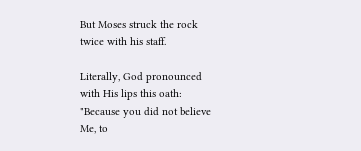But Moses struck the rock twice with his staff.

Literally, God pronounced with His lips this oath: "Because you did not believe Me, to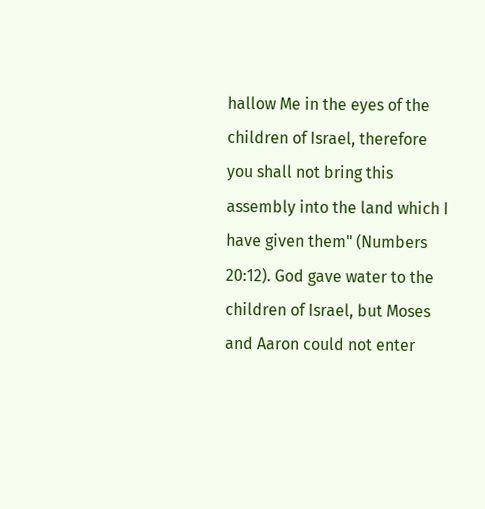hallow Me in the eyes of the children of Israel, therefore you shall not bring this assembly into the land which I have given them" (Numbers 20:12). God gave water to the children of Israel, but Moses and Aaron could not enter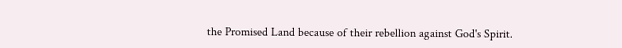the Promised Land because of their rebellion against God's Spirit.